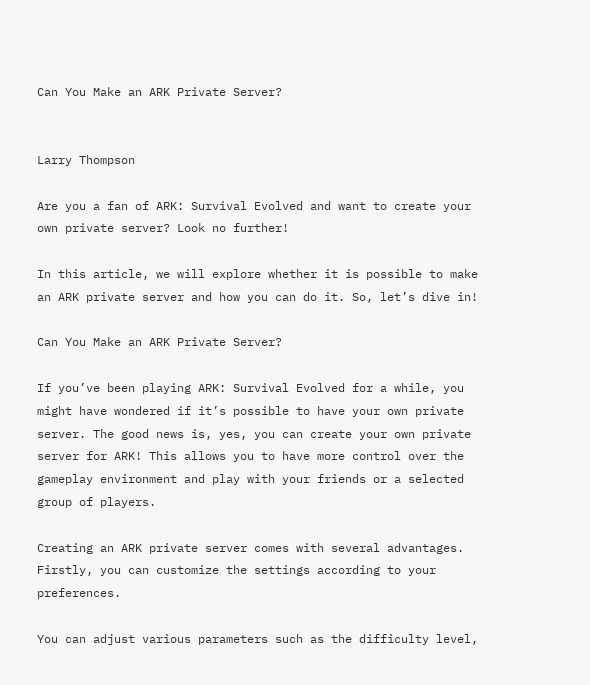Can You Make an ARK Private Server?


Larry Thompson

Are you a fan of ARK: Survival Evolved and want to create your own private server? Look no further!

In this article, we will explore whether it is possible to make an ARK private server and how you can do it. So, let’s dive in!

Can You Make an ARK Private Server?

If you’ve been playing ARK: Survival Evolved for a while, you might have wondered if it’s possible to have your own private server. The good news is, yes, you can create your own private server for ARK! This allows you to have more control over the gameplay environment and play with your friends or a selected group of players.

Creating an ARK private server comes with several advantages. Firstly, you can customize the settings according to your preferences.

You can adjust various parameters such as the difficulty level,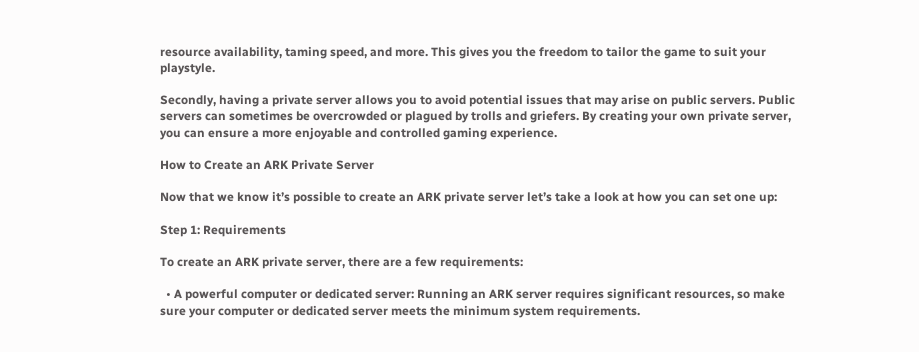resource availability, taming speed, and more. This gives you the freedom to tailor the game to suit your playstyle.

Secondly, having a private server allows you to avoid potential issues that may arise on public servers. Public servers can sometimes be overcrowded or plagued by trolls and griefers. By creating your own private server, you can ensure a more enjoyable and controlled gaming experience.

How to Create an ARK Private Server

Now that we know it’s possible to create an ARK private server let’s take a look at how you can set one up:

Step 1: Requirements

To create an ARK private server, there are a few requirements:

  • A powerful computer or dedicated server: Running an ARK server requires significant resources, so make sure your computer or dedicated server meets the minimum system requirements.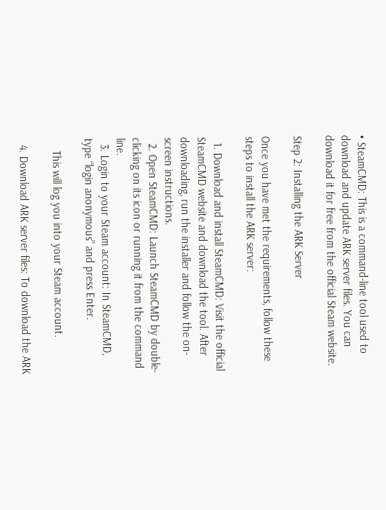• SteamCMD: This is a command-line tool used to download and update ARK server files. You can download it for free from the official Steam website.

Step 2: Installing the ARK Server

Once you have met the requirements, follow these steps to install the ARK server:

  1. Download and install SteamCMD: Visit the official SteamCMD website and download the tool. After downloading, run the installer and follow the on-screen instructions.
  2. Open SteamCMD: Launch SteamCMD by double-clicking on its icon or running it from the command line.
  3. Login to your Steam account: In SteamCMD, type “login anonymous” and press Enter.

    This will log you into your Steam account.

  4. Download ARK server files: To download the ARK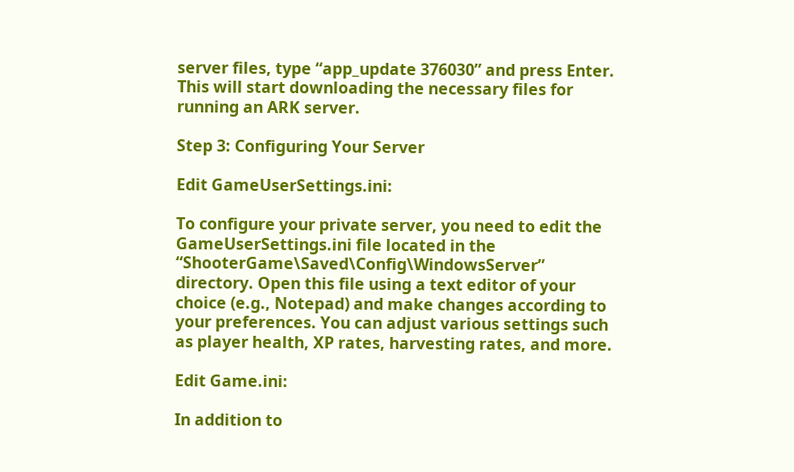server files, type “app_update 376030” and press Enter. This will start downloading the necessary files for running an ARK server.

Step 3: Configuring Your Server

Edit GameUserSettings.ini:

To configure your private server, you need to edit the GameUserSettings.ini file located in the “ShooterGame\Saved\Config\WindowsServer” directory. Open this file using a text editor of your choice (e.g., Notepad) and make changes according to your preferences. You can adjust various settings such as player health, XP rates, harvesting rates, and more.

Edit Game.ini:

In addition to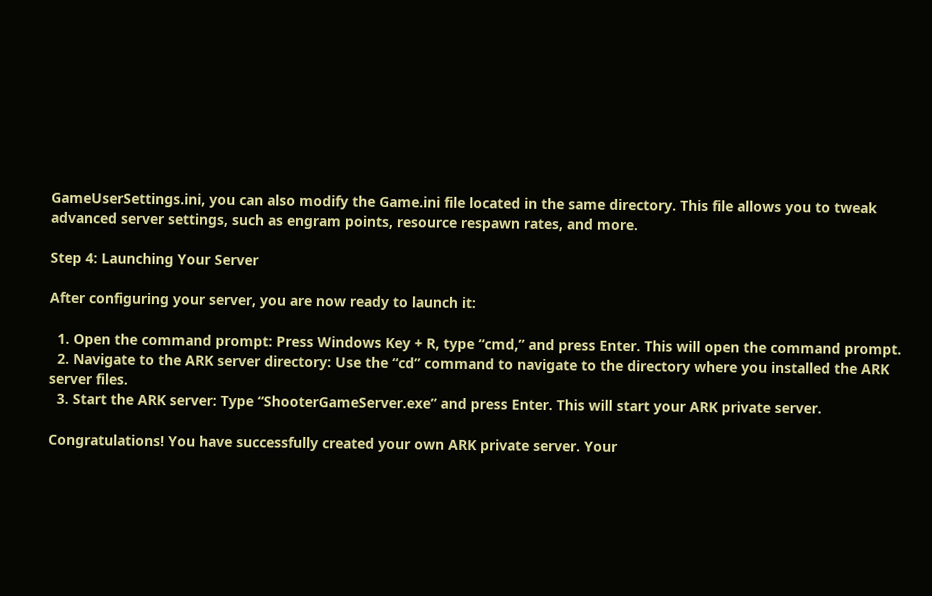GameUserSettings.ini, you can also modify the Game.ini file located in the same directory. This file allows you to tweak advanced server settings, such as engram points, resource respawn rates, and more.

Step 4: Launching Your Server

After configuring your server, you are now ready to launch it:

  1. Open the command prompt: Press Windows Key + R, type “cmd,” and press Enter. This will open the command prompt.
  2. Navigate to the ARK server directory: Use the “cd” command to navigate to the directory where you installed the ARK server files.
  3. Start the ARK server: Type “ShooterGameServer.exe” and press Enter. This will start your ARK private server.

Congratulations! You have successfully created your own ARK private server. Your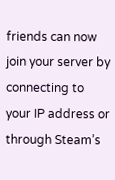friends can now join your server by connecting to your IP address or through Steam’s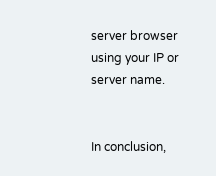server browser using your IP or server name.


In conclusion,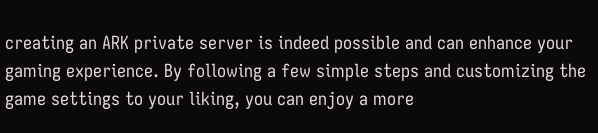creating an ARK private server is indeed possible and can enhance your gaming experience. By following a few simple steps and customizing the game settings to your liking, you can enjoy a more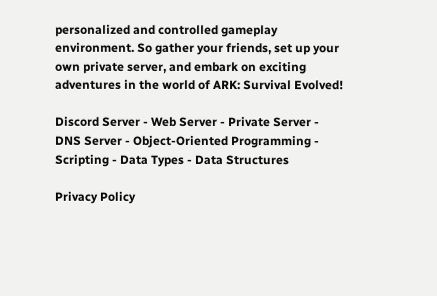personalized and controlled gameplay environment. So gather your friends, set up your own private server, and embark on exciting adventures in the world of ARK: Survival Evolved!

Discord Server - Web Server - Private Server - DNS Server - Object-Oriented Programming - Scripting - Data Types - Data Structures

Privacy Policy